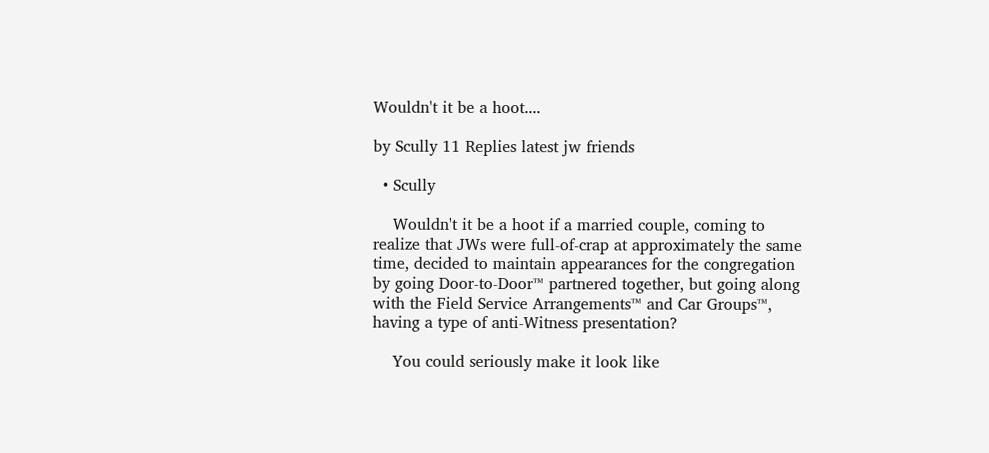Wouldn't it be a hoot....

by Scully 11 Replies latest jw friends

  • Scully

    Wouldn't it be a hoot if a married couple, coming to realize that JWs were full-of-crap at approximately the same time, decided to maintain appearances for the congregation by going Door-to-Door™ partnered together, but going along with the Field Service Arrangements™ and Car Groups™, having a type of anti-Witness presentation?

    You could seriously make it look like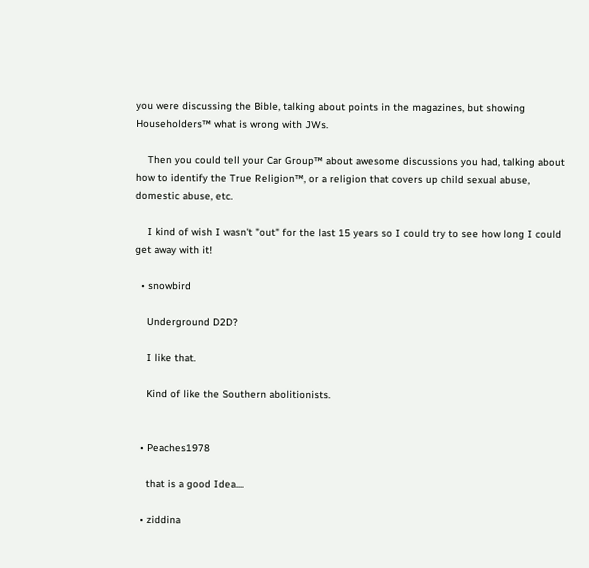you were discussing the Bible, talking about points in the magazines, but showing Householders™ what is wrong with JWs.

    Then you could tell your Car Group™ about awesome discussions you had, talking about how to identify the True Religion™, or a religion that covers up child sexual abuse, domestic abuse, etc.

    I kind of wish I wasn't "out" for the last 15 years so I could try to see how long I could get away with it!

  • snowbird

    Underground D2D?

    I like that.

    Kind of like the Southern abolitionists.


  • Peaches1978

    that is a good Idea....

  • ziddina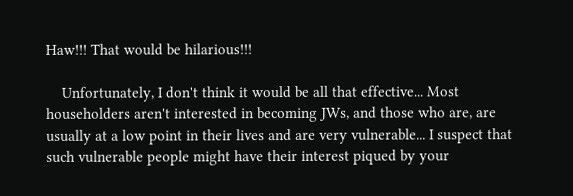Haw!!! That would be hilarious!!!

    Unfortunately, I don't think it would be all that effective... Most householders aren't interested in becoming JWs, and those who are, are usually at a low point in their lives and are very vulnerable... I suspect that such vulnerable people might have their interest piqued by your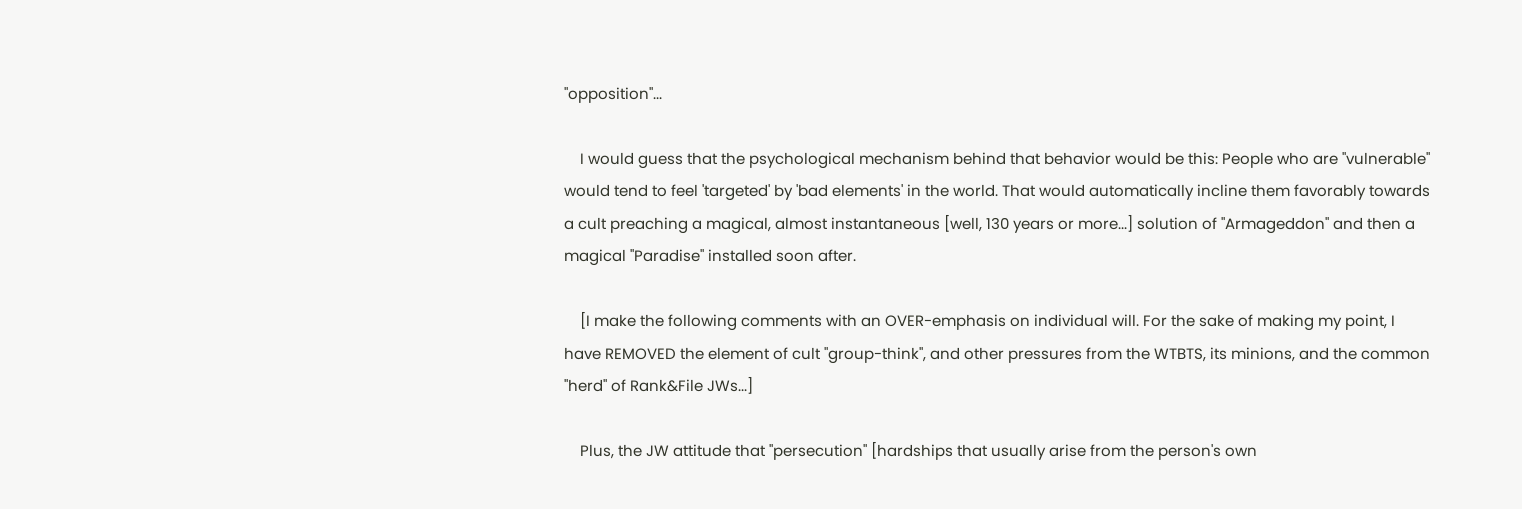"opposition"...

    I would guess that the psychological mechanism behind that behavior would be this: People who are "vulnerable" would tend to feel 'targeted' by 'bad elements' in the world. That would automatically incline them favorably towards a cult preaching a magical, almost instantaneous [well, 130 years or more...] solution of "Armageddon" and then a magical "Paradise" installed soon after.

    [I make the following comments with an OVER-emphasis on individual will. For the sake of making my point, I have REMOVED the element of cult "group-think", and other pressures from the WTBTS, its minions, and the common "herd" of Rank&File JWs...]

    Plus, the JW attitude that "persecution" [hardships that usually arise from the person's own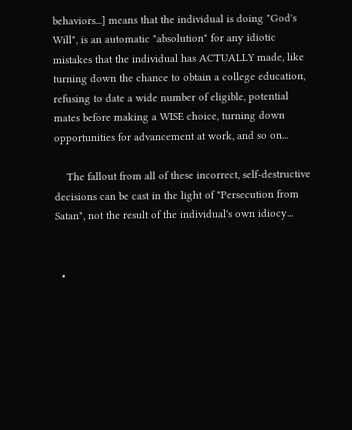behaviors...] means that the individual is doing "God's Will", is an automatic "absolution" for any idiotic mistakes that the individual has ACTUALLY made, like turning down the chance to obtain a college education, refusing to date a wide number of eligible, potential mates before making a WISE choice, turning down opportunities for advancement at work, and so on...

    The fallout from all of these incorrect, self-destructive decisions can be cast in the light of "Persecution from Satan", not the result of the individual's own idiocy...


  •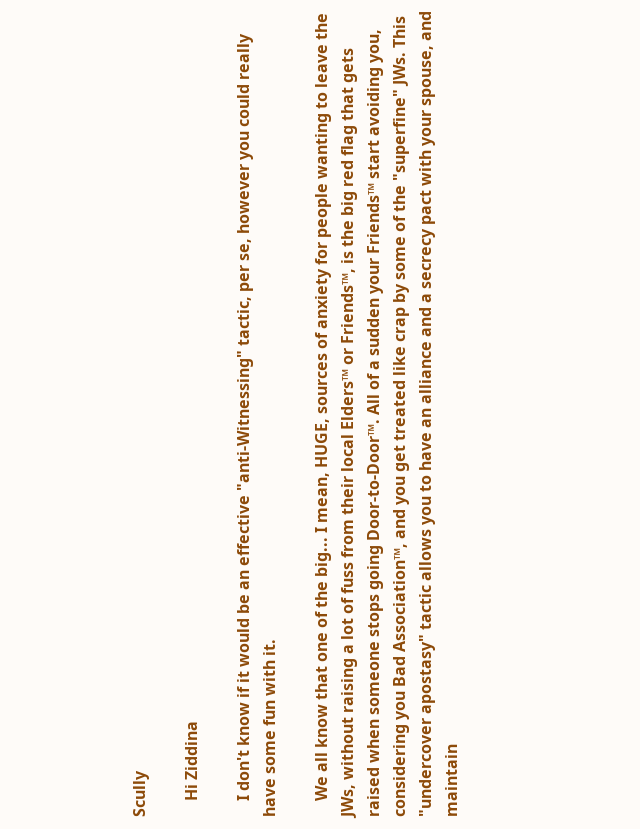Scully

    Hi Ziddina

    I don't know if it would be an effective "anti-Witnessing" tactic, per se, however you could really have some fun with it.

    We all know that one of the big... I mean, HUGE, sources of anxiety for people wanting to leave the JWs, without raising a lot of fuss from their local Elders™ or Friends™, is the big red flag that gets raised when someone stops going Door-to-Door™. All of a sudden your Friends™ start avoiding you, considering you Bad Association™, and you get treated like crap by some of the "superfine" JWs. This "undercover apostasy" tactic allows you to have an alliance and a secrecy pact with your spouse, and maintain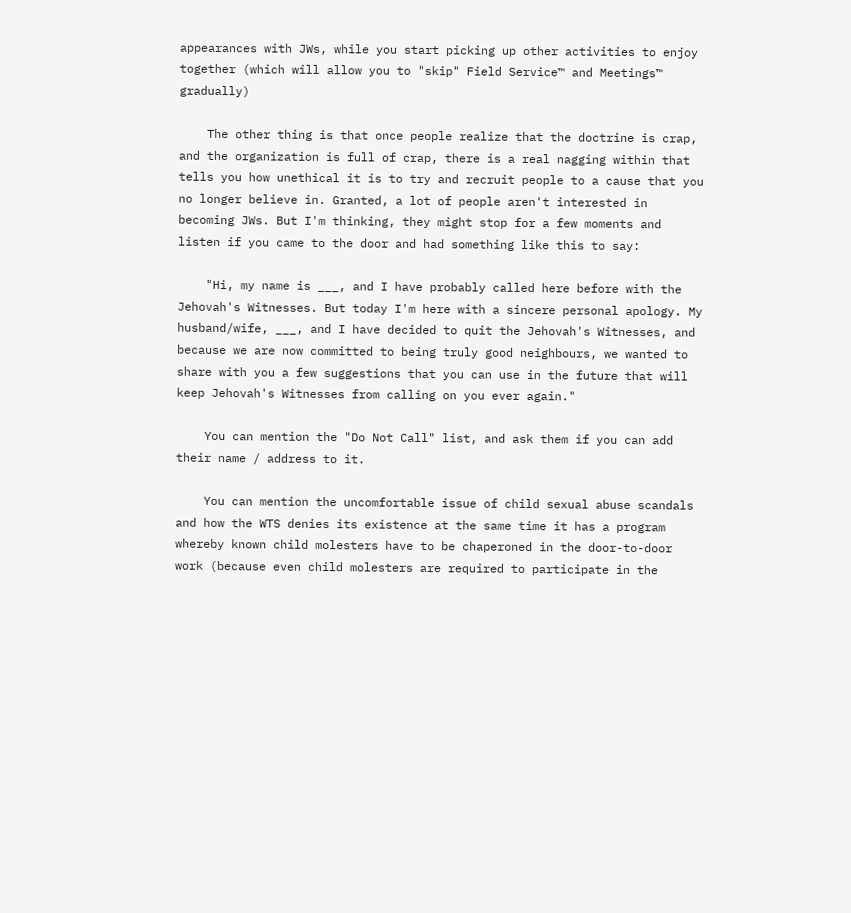appearances with JWs, while you start picking up other activities to enjoy together (which will allow you to "skip" Field Service™ and Meetings™ gradually)

    The other thing is that once people realize that the doctrine is crap, and the organization is full of crap, there is a real nagging within that tells you how unethical it is to try and recruit people to a cause that you no longer believe in. Granted, a lot of people aren't interested in becoming JWs. But I'm thinking, they might stop for a few moments and listen if you came to the door and had something like this to say:

    "Hi, my name is ___, and I have probably called here before with the Jehovah's Witnesses. But today I'm here with a sincere personal apology. My husband/wife, ___, and I have decided to quit the Jehovah's Witnesses, and because we are now committed to being truly good neighbours, we wanted to share with you a few suggestions that you can use in the future that will keep Jehovah's Witnesses from calling on you ever again."

    You can mention the "Do Not Call" list, and ask them if you can add their name / address to it.

    You can mention the uncomfortable issue of child sexual abuse scandals and how the WTS denies its existence at the same time it has a program whereby known child molesters have to be chaperoned in the door-to-door work (because even child molesters are required to participate in the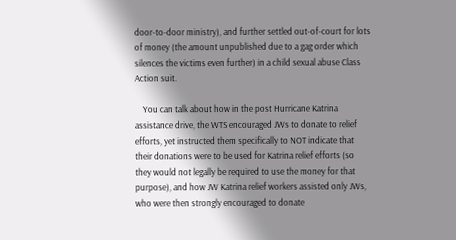door-to-door ministry), and further settled out-of-court for lots of money (the amount unpublished due to a gag order which silences the victims even further) in a child sexual abuse Class Action suit.

    You can talk about how in the post Hurricane Katrina assistance drive, the WTS encouraged JWs to donate to relief efforts, yet instructed them specifically to NOT indicate that their donations were to be used for Katrina relief efforts (so they would not legally be required to use the money for that purpose), and how JW Katrina relief workers assisted only JWs, who were then strongly encouraged to donate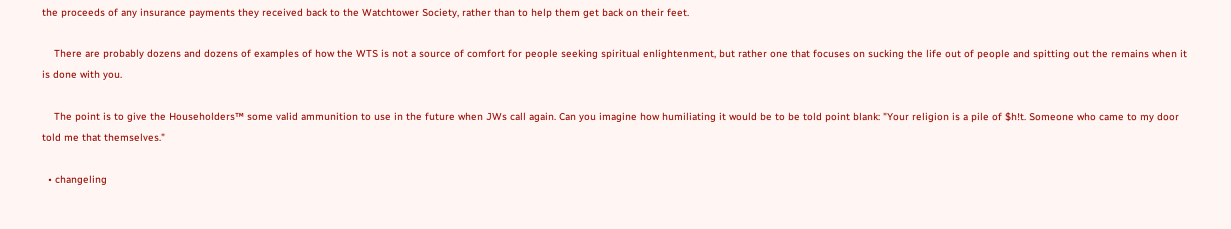the proceeds of any insurance payments they received back to the Watchtower Society, rather than to help them get back on their feet.

    There are probably dozens and dozens of examples of how the WTS is not a source of comfort for people seeking spiritual enlightenment, but rather one that focuses on sucking the life out of people and spitting out the remains when it is done with you.

    The point is to give the Householders™ some valid ammunition to use in the future when JWs call again. Can you imagine how humiliating it would be to be told point blank: "Your religion is a pile of $h!t. Someone who came to my door told me that themselves."

  • changeling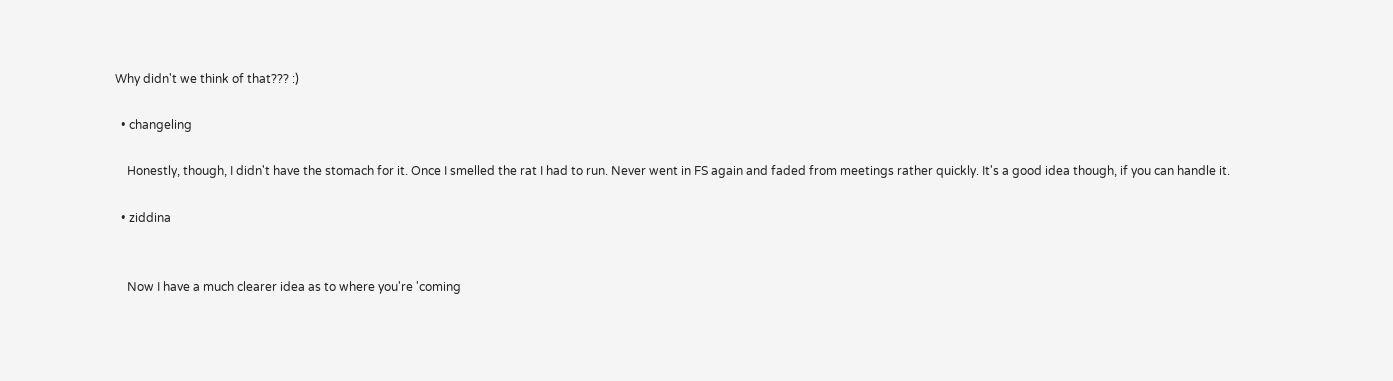Why didn't we think of that??? :)

  • changeling

    Honestly, though, I didn't have the stomach for it. Once I smelled the rat I had to run. Never went in FS again and faded from meetings rather quickly. It's a good idea though, if you can handle it.

  • ziddina


    Now I have a much clearer idea as to where you're 'coming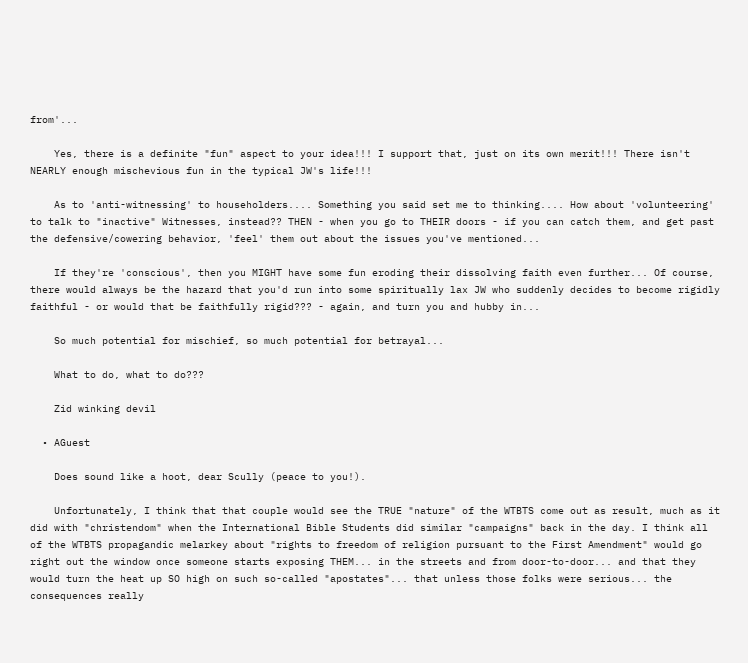from'...

    Yes, there is a definite "fun" aspect to your idea!!! I support that, just on its own merit!!! There isn't NEARLY enough mischevious fun in the typical JW's life!!!

    As to 'anti-witnessing' to householders.... Something you said set me to thinking.... How about 'volunteering' to talk to "inactive" Witnesses, instead?? THEN - when you go to THEIR doors - if you can catch them, and get past the defensive/cowering behavior, 'feel' them out about the issues you've mentioned...

    If they're 'conscious', then you MIGHT have some fun eroding their dissolving faith even further... Of course, there would always be the hazard that you'd run into some spiritually lax JW who suddenly decides to become rigidly faithful - or would that be faithfully rigid??? - again, and turn you and hubby in...

    So much potential for mischief, so much potential for betrayal...

    What to do, what to do???

    Zid winking devil

  • AGuest

    Does sound like a hoot, dear Scully (peace to you!).

    Unfortunately, I think that that couple would see the TRUE "nature" of the WTBTS come out as result, much as it did with "christendom" when the International Bible Students did similar "campaigns" back in the day. I think all of the WTBTS propagandic melarkey about "rights to freedom of religion pursuant to the First Amendment" would go right out the window once someone starts exposing THEM... in the streets and from door-to-door... and that they would turn the heat up SO high on such so-called "apostates"... that unless those folks were serious... the consequences really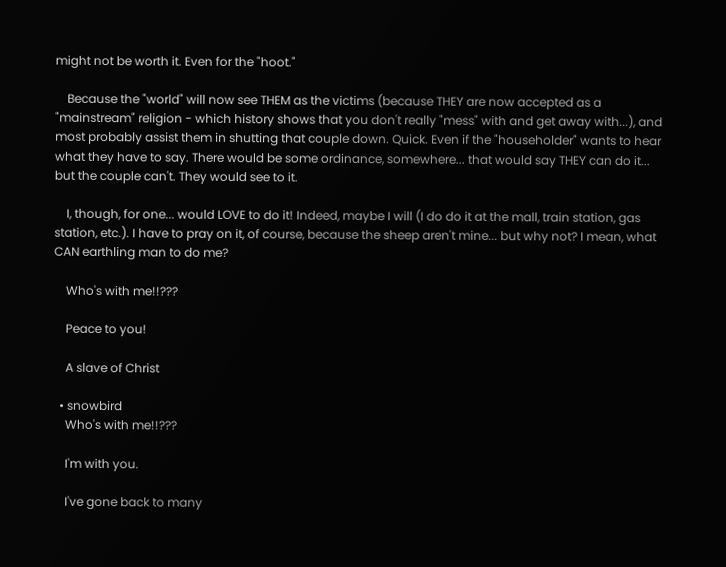might not be worth it. Even for the "hoot."

    Because the "world" will now see THEM as the victims (because THEY are now accepted as a "mainstream" religion - which history shows that you don't really "mess" with and get away with...), and most probably assist them in shutting that couple down. Quick. Even if the "householder" wants to hear what they have to say. There would be some ordinance, somewhere... that would say THEY can do it... but the couple can't. They would see to it.

    I, though, for one... would LOVE to do it! Indeed, maybe I will (I do do it at the mall, train station, gas station, etc.). I have to pray on it, of course, because the sheep aren't mine... but why not? I mean, what CAN earthling man to do me?

    Who's with me!!???

    Peace to you!

    A slave of Christ

  • snowbird
    Who's with me!!???

    I'm with you.

    I've gone back to many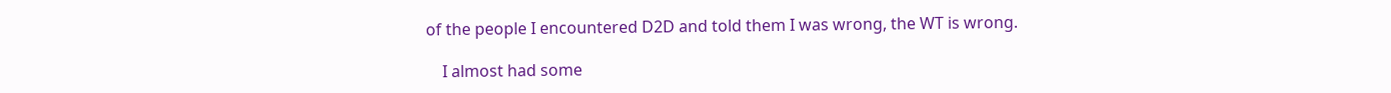of the people I encountered D2D and told them I was wrong, the WT is wrong.

    I almost had some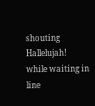shouting Hallelujah! while waiting in line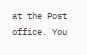at the Post office. You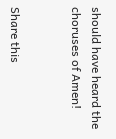should have heard the choruses of Amen!


Share this